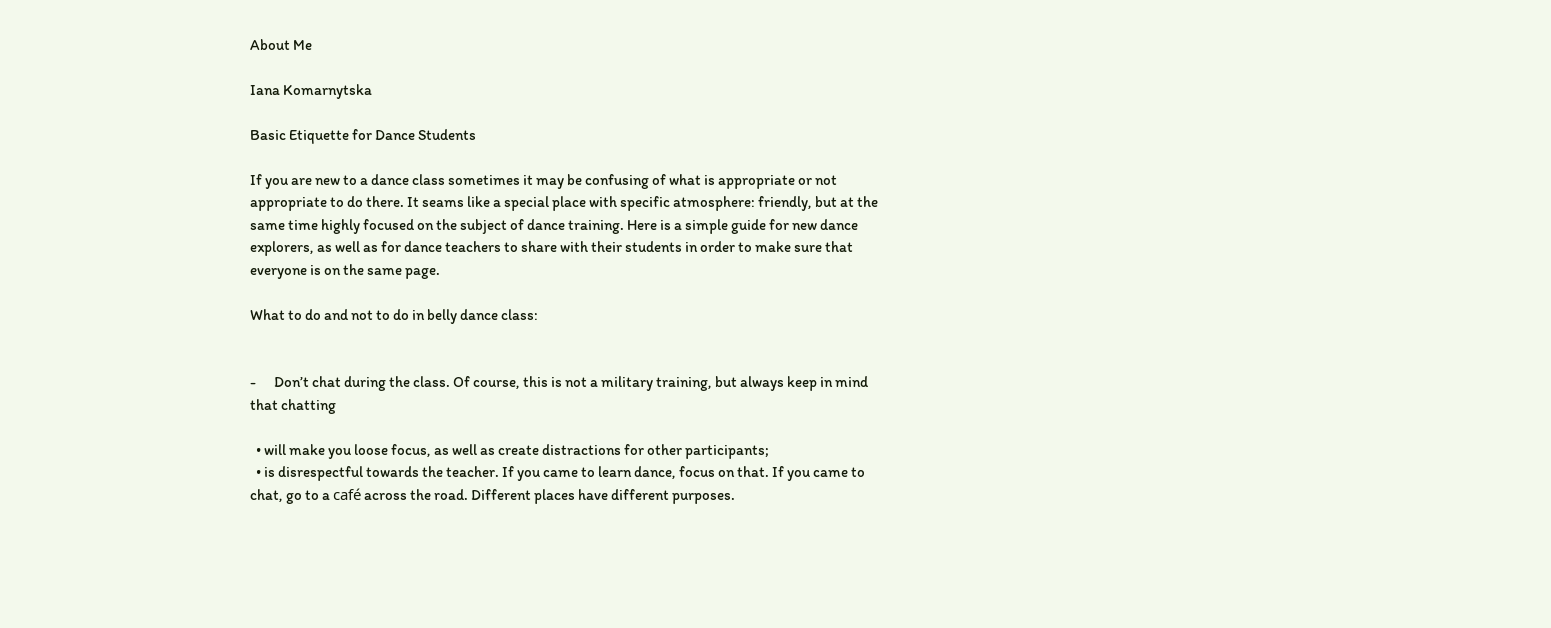About Me

Iana Komarnytska

Basic Etiquette for Dance Students

If you are new to a dance class sometimes it may be confusing of what is appropriate or not appropriate to do there. It seams like a special place with specific atmosphere: friendly, but at the same time highly focused on the subject of dance training. Here is a simple guide for new dance explorers, as well as for dance teachers to share with their students in order to make sure that everyone is on the same page.

What to do and not to do in belly dance class:


-      Don’t chat during the class. Of course, this is not a military training, but always keep in mind that chatting

  • will make you loose focus, as well as create distractions for other participants;
  • is disrespectful towards the teacher. If you came to learn dance, focus on that. If you came to chat, go to a café across the road. Different places have different purposes.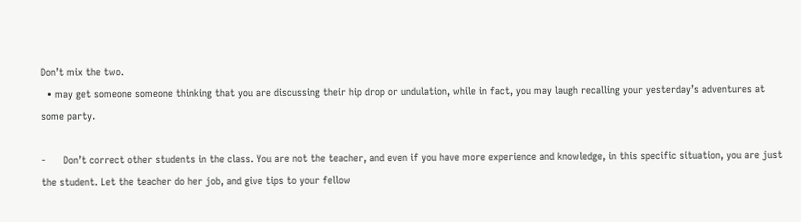Don’t mix the two.
  • may get someone someone thinking that you are discussing their hip drop or undulation, while in fact, you may laugh recalling your yesterday’s adventures at some party.

-      Don’t correct other students in the class. You are not the teacher, and even if you have more experience and knowledge, in this specific situation, you are just the student. Let the teacher do her job, and give tips to your fellow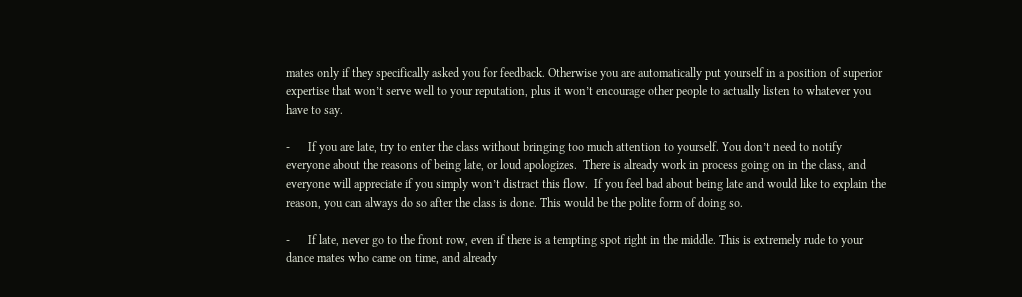mates only if they specifically asked you for feedback. Otherwise you are automatically put yourself in a position of superior expertise that won’t serve well to your reputation, plus it won’t encourage other people to actually listen to whatever you have to say.

-      If you are late, try to enter the class without bringing too much attention to yourself. You don’t need to notify everyone about the reasons of being late, or loud apologizes.  There is already work in process going on in the class, and everyone will appreciate if you simply won’t distract this flow.  If you feel bad about being late and would like to explain the reason, you can always do so after the class is done. This would be the polite form of doing so.

-      If late, never go to the front row, even if there is a tempting spot right in the middle. This is extremely rude to your dance mates who came on time, and already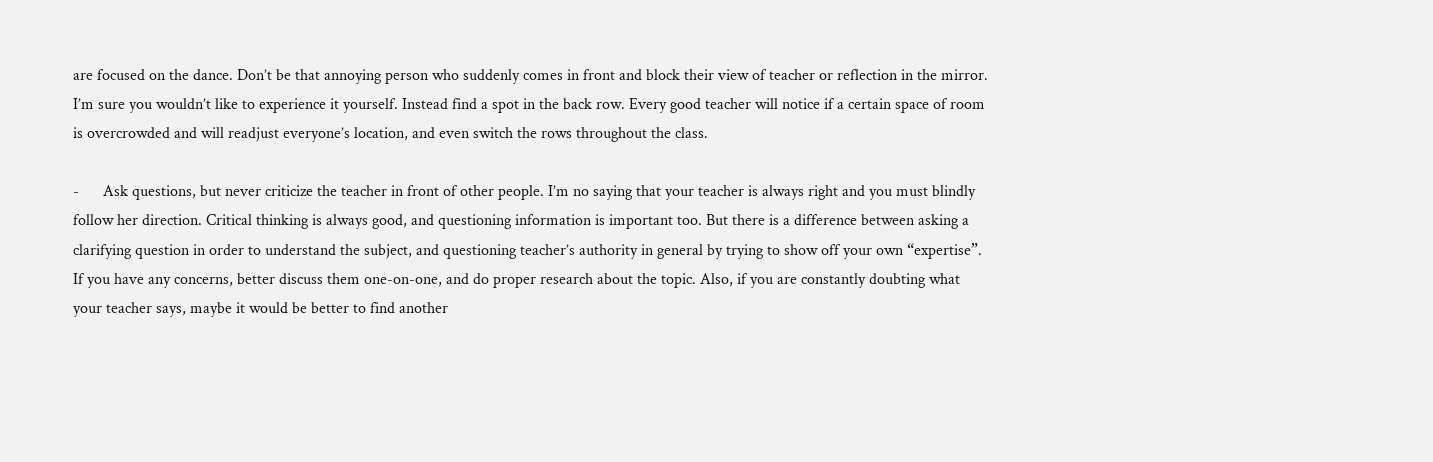are focused on the dance. Don’t be that annoying person who suddenly comes in front and block their view of teacher or reflection in the mirror. I’m sure you wouldn’t like to experience it yourself. Instead find a spot in the back row. Every good teacher will notice if a certain space of room is overcrowded and will readjust everyone’s location, and even switch the rows throughout the class.

-      Ask questions, but never criticize the teacher in front of other people. I’m no saying that your teacher is always right and you must blindly follow her direction. Critical thinking is always good, and questioning information is important too. But there is a difference between asking a clarifying question in order to understand the subject, and questioning teacher’s authority in general by trying to show off your own “expertise”. If you have any concerns, better discuss them one-on-one, and do proper research about the topic. Also, if you are constantly doubting what your teacher says, maybe it would be better to find another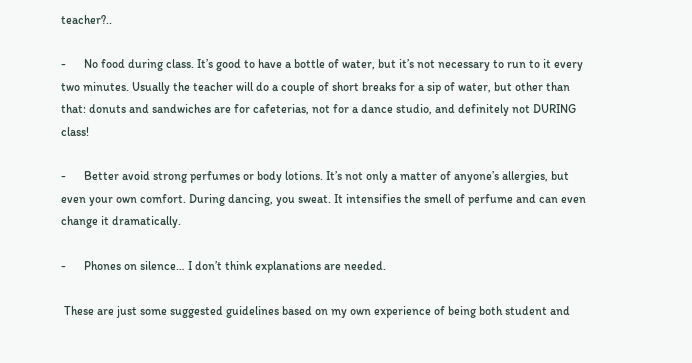teacher?..

-      No food during class. It’s good to have a bottle of water, but it’s not necessary to run to it every two minutes. Usually the teacher will do a couple of short breaks for a sip of water, but other than that: donuts and sandwiches are for cafeterias, not for a dance studio, and definitely not DURING class!

-      Better avoid strong perfumes or body lotions. It’s not only a matter of anyone’s allergies, but even your own comfort. During dancing, you sweat. It intensifies the smell of perfume and can even change it dramatically.

-      Phones on silence… I don’t think explanations are needed.

 These are just some suggested guidelines based on my own experience of being both student and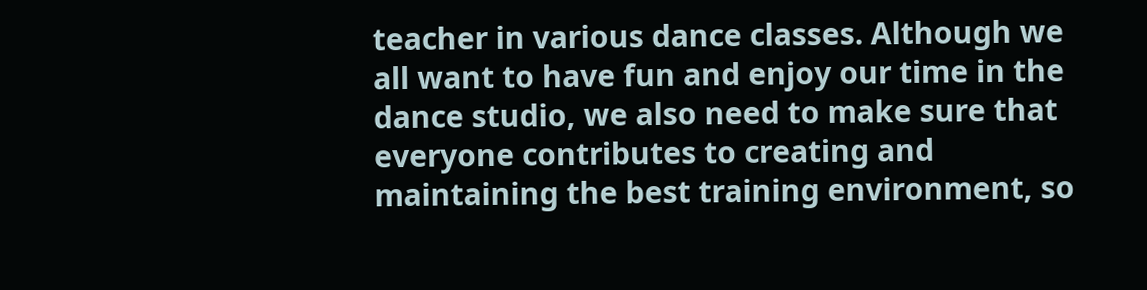teacher in various dance classes. Although we all want to have fun and enjoy our time in the dance studio, we also need to make sure that everyone contributes to creating and maintaining the best training environment, so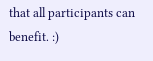that all participants can benefit. :)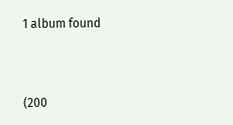1 album found



(200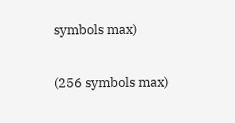symbols max)

(256 symbols max)